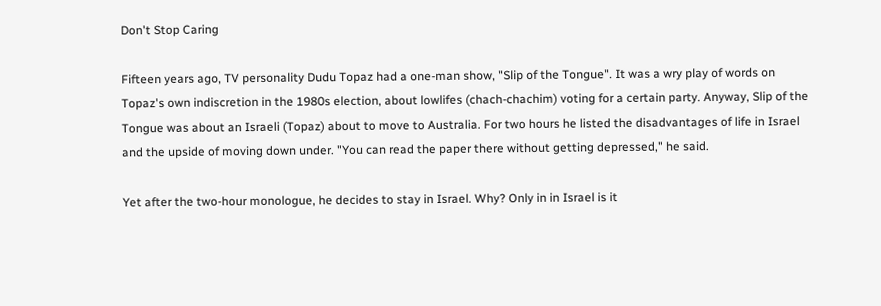Don't Stop Caring

Fifteen years ago, TV personality Dudu Topaz had a one-man show, "Slip of the Tongue". It was a wry play of words on Topaz's own indiscretion in the 1980s election, about lowlifes (chach-chachim) voting for a certain party. Anyway, Slip of the Tongue was about an Israeli (Topaz) about to move to Australia. For two hours he listed the disadvantages of life in Israel and the upside of moving down under. "You can read the paper there without getting depressed," he said.

Yet after the two-hour monologue, he decides to stay in Israel. Why? Only in in Israel is it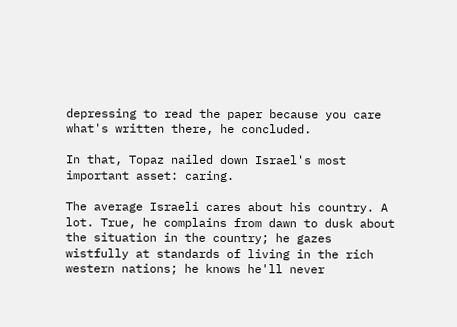depressing to read the paper because you care what's written there, he concluded.

In that, Topaz nailed down Israel's most important asset: caring.

The average Israeli cares about his country. A lot. True, he complains from dawn to dusk about the situation in the country; he gazes wistfully at standards of living in the rich western nations; he knows he'll never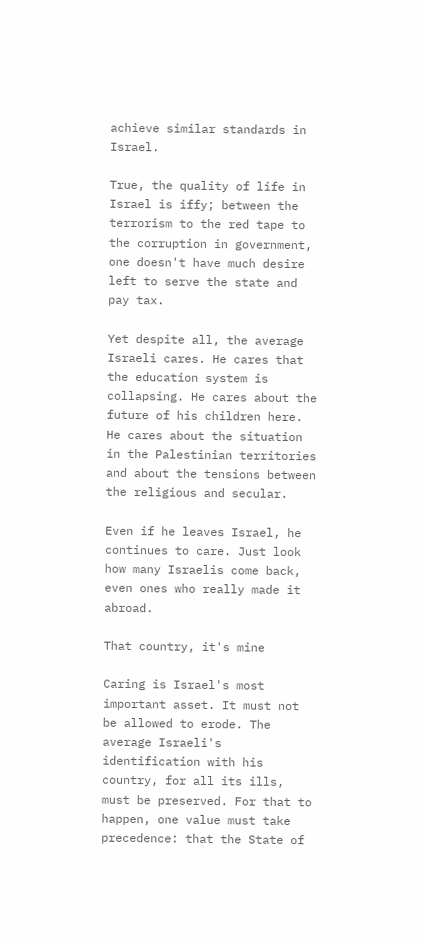achieve similar standards in Israel.

True, the quality of life in Israel is iffy; between the terrorism to the red tape to the corruption in government, one doesn't have much desire left to serve the state and pay tax.

Yet despite all, the average Israeli cares. He cares that the education system is collapsing. He cares about the future of his children here. He cares about the situation in the Palestinian territories and about the tensions between the religious and secular.

Even if he leaves Israel, he continues to care. Just look how many Israelis come back, even ones who really made it abroad.

That country, it's mine

Caring is Israel's most important asset. It must not be allowed to erode. The average Israeli's identification with his country, for all its ills, must be preserved. For that to happen, one value must take precedence: that the State of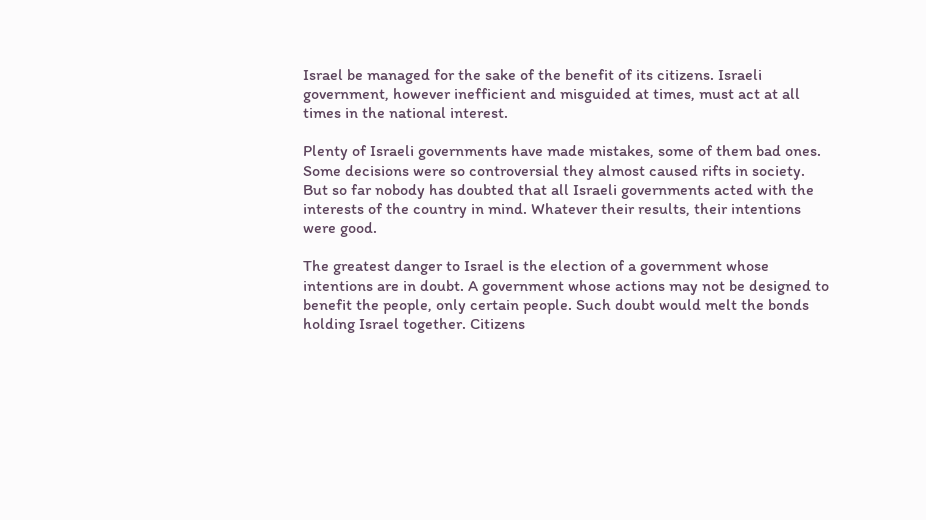Israel be managed for the sake of the benefit of its citizens. Israeli government, however inefficient and misguided at times, must act at all times in the national interest.

Plenty of Israeli governments have made mistakes, some of them bad ones. Some decisions were so controversial they almost caused rifts in society. But so far nobody has doubted that all Israeli governments acted with the interests of the country in mind. Whatever their results, their intentions were good.

The greatest danger to Israel is the election of a government whose intentions are in doubt. A government whose actions may not be designed to benefit the people, only certain people. Such doubt would melt the bonds holding Israel together. Citizens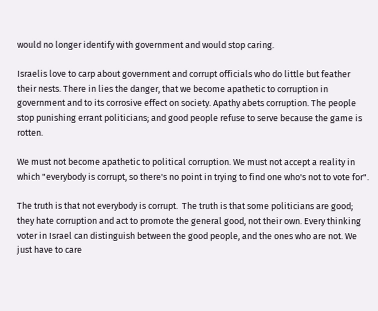would no longer identify with government and would stop caring.

Israelis love to carp about government and corrupt officials who do little but feather their nests. There in lies the danger, that we become apathetic to corruption in government and to its corrosive effect on society. Apathy abets corruption. The people stop punishing errant politicians; and good people refuse to serve because the game is rotten.

We must not become apathetic to political corruption. We must not accept a reality in which "everybody is corrupt, so there's no point in trying to find one who's not to vote for".

The truth is that not everybody is corrupt.  The truth is that some politicians are good; they hate corruption and act to promote the general good, not their own. Every thinking voter in Israel can distinguish between the good people, and the ones who are not. We just have to care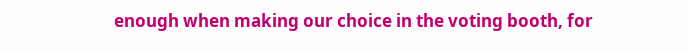enough when making our choice in the voting booth, for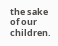the sake of our children.